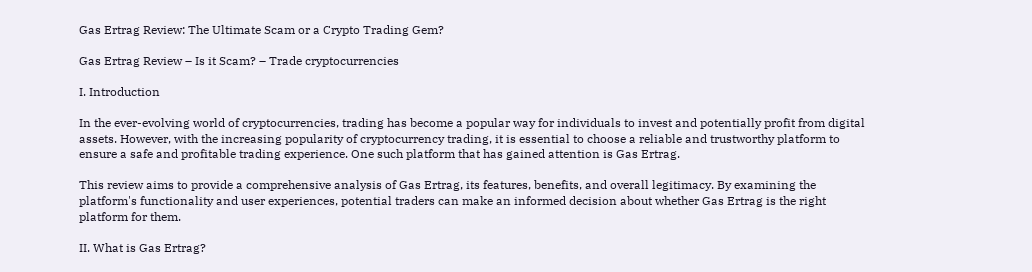Gas Ertrag Review: The Ultimate Scam or a Crypto Trading Gem?

Gas Ertrag Review – Is it Scam? – Trade cryptocurrencies

I. Introduction

In the ever-evolving world of cryptocurrencies, trading has become a popular way for individuals to invest and potentially profit from digital assets. However, with the increasing popularity of cryptocurrency trading, it is essential to choose a reliable and trustworthy platform to ensure a safe and profitable trading experience. One such platform that has gained attention is Gas Ertrag.

This review aims to provide a comprehensive analysis of Gas Ertrag, its features, benefits, and overall legitimacy. By examining the platform's functionality and user experiences, potential traders can make an informed decision about whether Gas Ertrag is the right platform for them.

II. What is Gas Ertrag?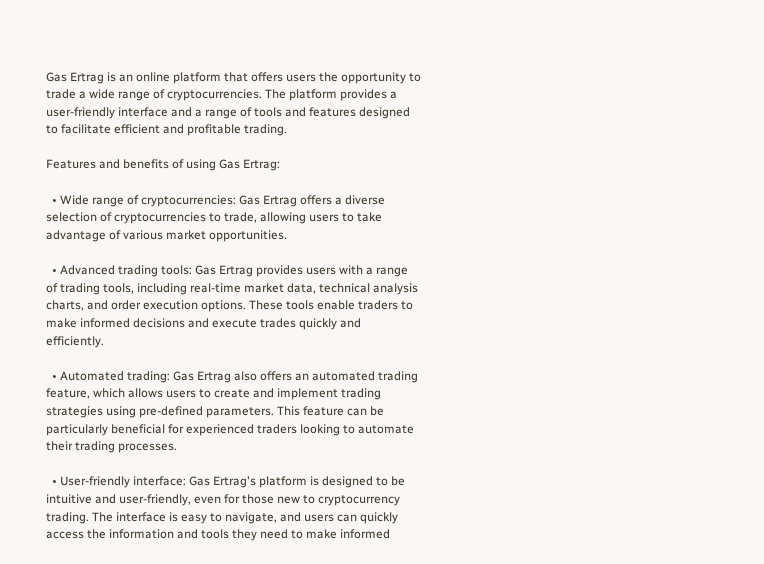Gas Ertrag is an online platform that offers users the opportunity to trade a wide range of cryptocurrencies. The platform provides a user-friendly interface and a range of tools and features designed to facilitate efficient and profitable trading.

Features and benefits of using Gas Ertrag:

  • Wide range of cryptocurrencies: Gas Ertrag offers a diverse selection of cryptocurrencies to trade, allowing users to take advantage of various market opportunities.

  • Advanced trading tools: Gas Ertrag provides users with a range of trading tools, including real-time market data, technical analysis charts, and order execution options. These tools enable traders to make informed decisions and execute trades quickly and efficiently.

  • Automated trading: Gas Ertrag also offers an automated trading feature, which allows users to create and implement trading strategies using pre-defined parameters. This feature can be particularly beneficial for experienced traders looking to automate their trading processes.

  • User-friendly interface: Gas Ertrag's platform is designed to be intuitive and user-friendly, even for those new to cryptocurrency trading. The interface is easy to navigate, and users can quickly access the information and tools they need to make informed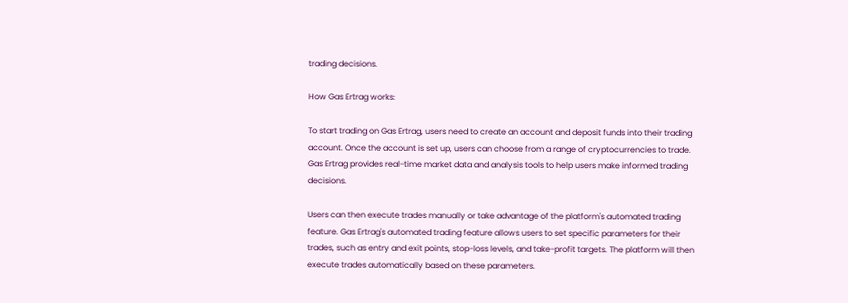trading decisions.

How Gas Ertrag works:

To start trading on Gas Ertrag, users need to create an account and deposit funds into their trading account. Once the account is set up, users can choose from a range of cryptocurrencies to trade. Gas Ertrag provides real-time market data and analysis tools to help users make informed trading decisions.

Users can then execute trades manually or take advantage of the platform's automated trading feature. Gas Ertrag's automated trading feature allows users to set specific parameters for their trades, such as entry and exit points, stop-loss levels, and take-profit targets. The platform will then execute trades automatically based on these parameters.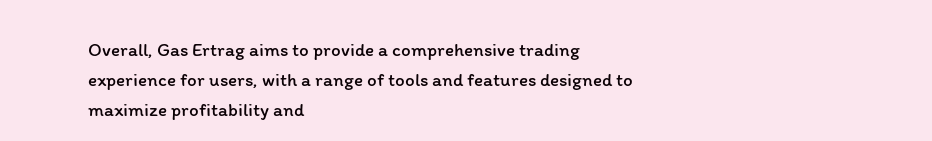Overall, Gas Ertrag aims to provide a comprehensive trading experience for users, with a range of tools and features designed to maximize profitability and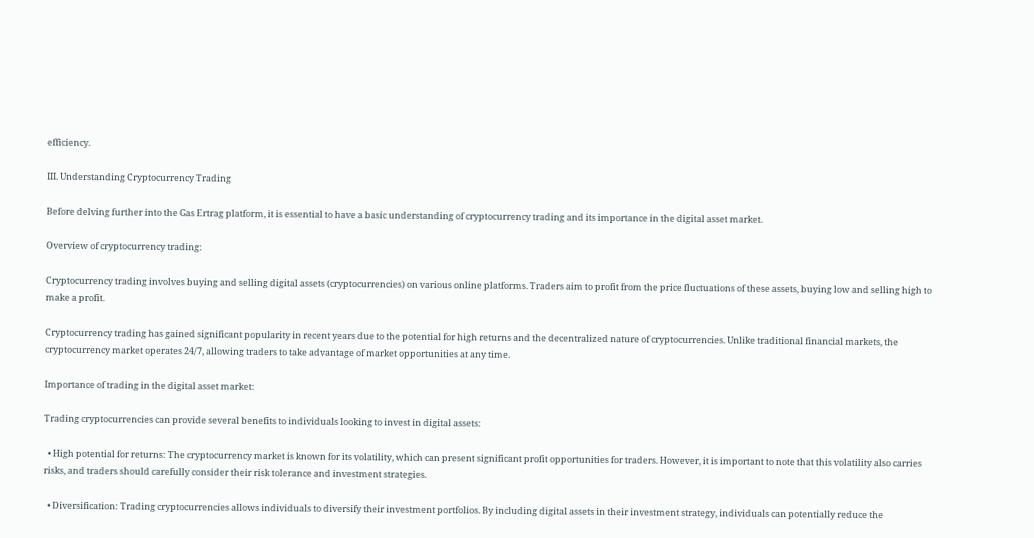efficiency.

III. Understanding Cryptocurrency Trading

Before delving further into the Gas Ertrag platform, it is essential to have a basic understanding of cryptocurrency trading and its importance in the digital asset market.

Overview of cryptocurrency trading:

Cryptocurrency trading involves buying and selling digital assets (cryptocurrencies) on various online platforms. Traders aim to profit from the price fluctuations of these assets, buying low and selling high to make a profit.

Cryptocurrency trading has gained significant popularity in recent years due to the potential for high returns and the decentralized nature of cryptocurrencies. Unlike traditional financial markets, the cryptocurrency market operates 24/7, allowing traders to take advantage of market opportunities at any time.

Importance of trading in the digital asset market:

Trading cryptocurrencies can provide several benefits to individuals looking to invest in digital assets:

  • High potential for returns: The cryptocurrency market is known for its volatility, which can present significant profit opportunities for traders. However, it is important to note that this volatility also carries risks, and traders should carefully consider their risk tolerance and investment strategies.

  • Diversification: Trading cryptocurrencies allows individuals to diversify their investment portfolios. By including digital assets in their investment strategy, individuals can potentially reduce the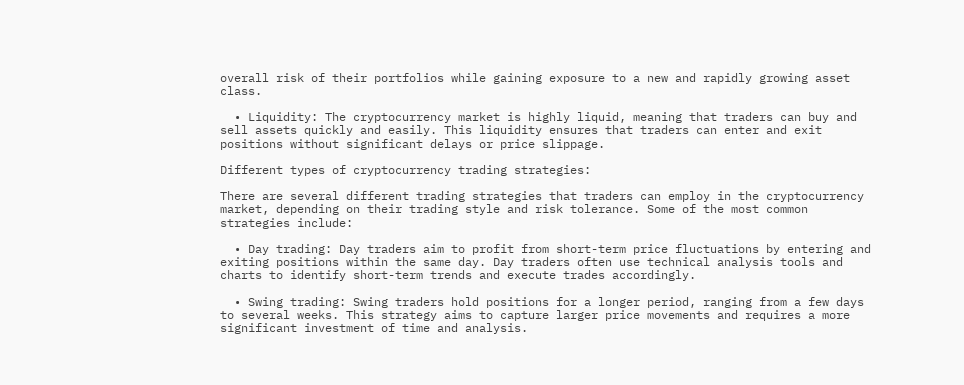overall risk of their portfolios while gaining exposure to a new and rapidly growing asset class.

  • Liquidity: The cryptocurrency market is highly liquid, meaning that traders can buy and sell assets quickly and easily. This liquidity ensures that traders can enter and exit positions without significant delays or price slippage.

Different types of cryptocurrency trading strategies:

There are several different trading strategies that traders can employ in the cryptocurrency market, depending on their trading style and risk tolerance. Some of the most common strategies include:

  • Day trading: Day traders aim to profit from short-term price fluctuations by entering and exiting positions within the same day. Day traders often use technical analysis tools and charts to identify short-term trends and execute trades accordingly.

  • Swing trading: Swing traders hold positions for a longer period, ranging from a few days to several weeks. This strategy aims to capture larger price movements and requires a more significant investment of time and analysis.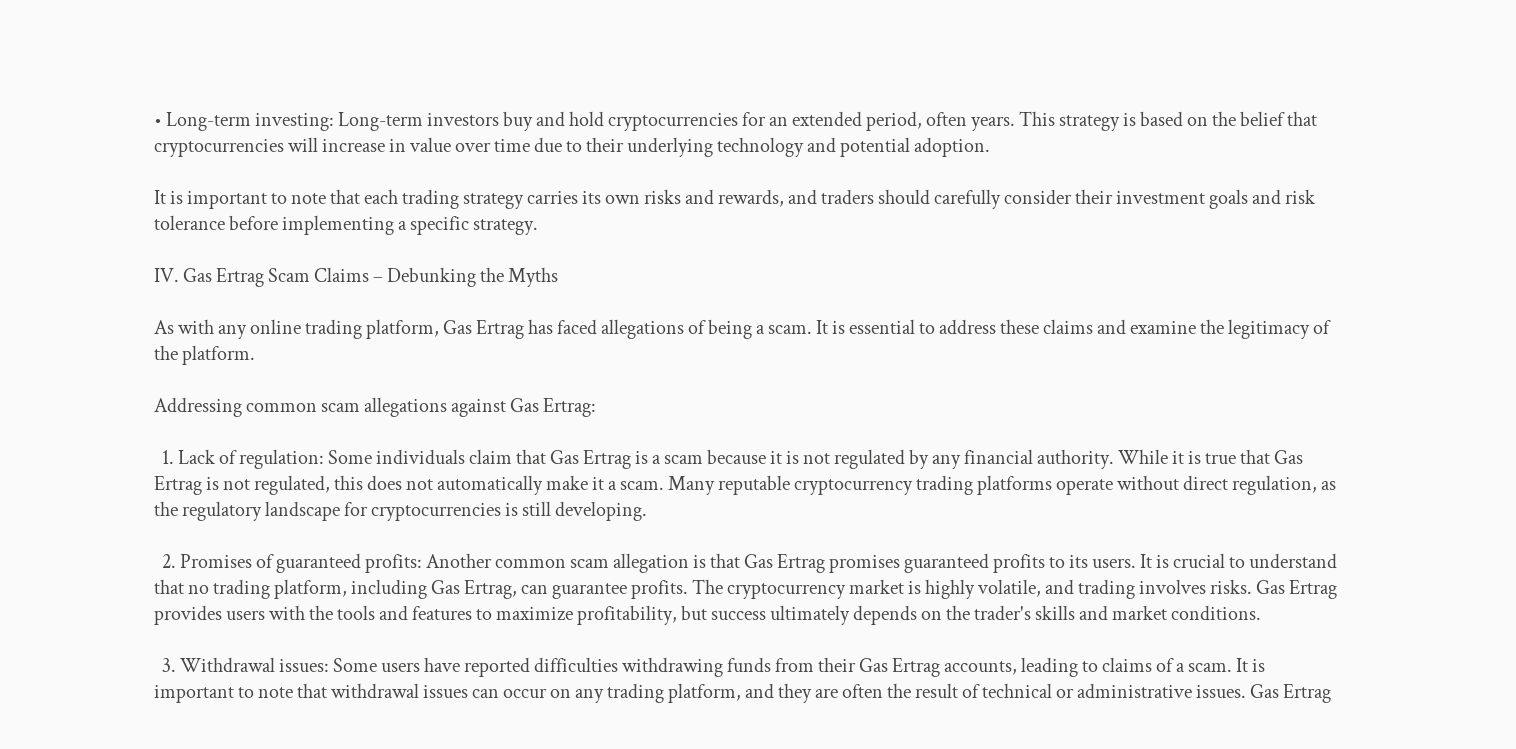• Long-term investing: Long-term investors buy and hold cryptocurrencies for an extended period, often years. This strategy is based on the belief that cryptocurrencies will increase in value over time due to their underlying technology and potential adoption.

It is important to note that each trading strategy carries its own risks and rewards, and traders should carefully consider their investment goals and risk tolerance before implementing a specific strategy.

IV. Gas Ertrag Scam Claims – Debunking the Myths

As with any online trading platform, Gas Ertrag has faced allegations of being a scam. It is essential to address these claims and examine the legitimacy of the platform.

Addressing common scam allegations against Gas Ertrag:

  1. Lack of regulation: Some individuals claim that Gas Ertrag is a scam because it is not regulated by any financial authority. While it is true that Gas Ertrag is not regulated, this does not automatically make it a scam. Many reputable cryptocurrency trading platforms operate without direct regulation, as the regulatory landscape for cryptocurrencies is still developing.

  2. Promises of guaranteed profits: Another common scam allegation is that Gas Ertrag promises guaranteed profits to its users. It is crucial to understand that no trading platform, including Gas Ertrag, can guarantee profits. The cryptocurrency market is highly volatile, and trading involves risks. Gas Ertrag provides users with the tools and features to maximize profitability, but success ultimately depends on the trader's skills and market conditions.

  3. Withdrawal issues: Some users have reported difficulties withdrawing funds from their Gas Ertrag accounts, leading to claims of a scam. It is important to note that withdrawal issues can occur on any trading platform, and they are often the result of technical or administrative issues. Gas Ertrag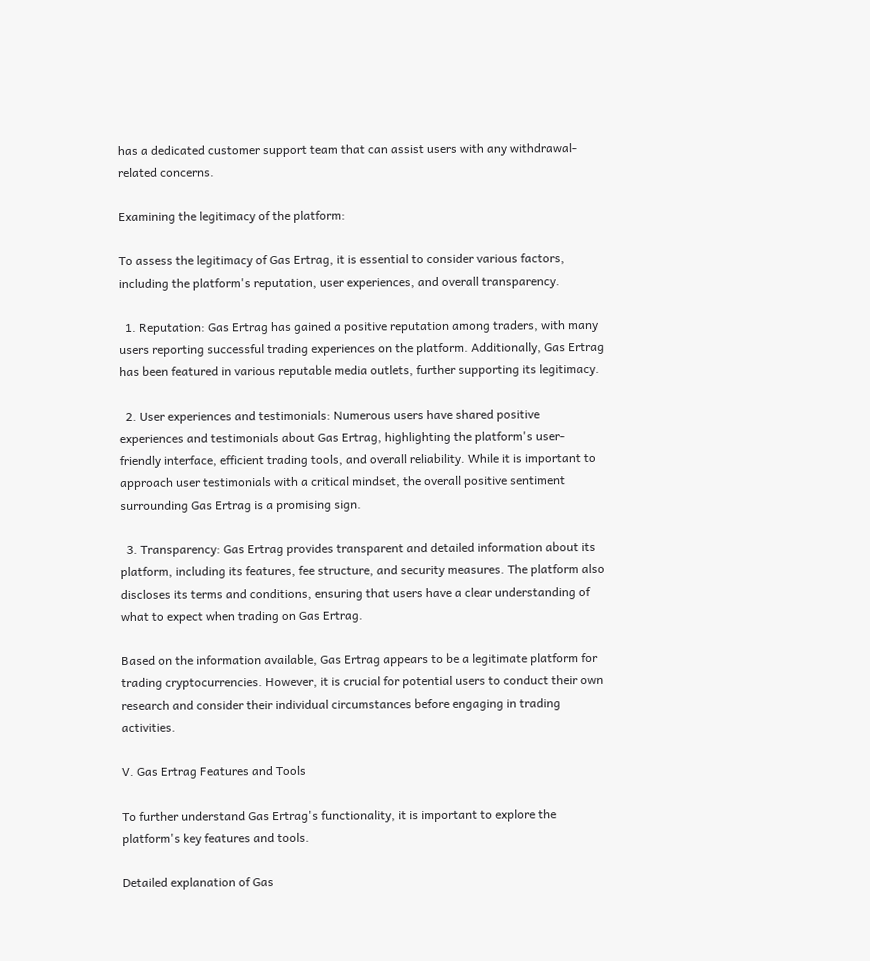has a dedicated customer support team that can assist users with any withdrawal-related concerns.

Examining the legitimacy of the platform:

To assess the legitimacy of Gas Ertrag, it is essential to consider various factors, including the platform's reputation, user experiences, and overall transparency.

  1. Reputation: Gas Ertrag has gained a positive reputation among traders, with many users reporting successful trading experiences on the platform. Additionally, Gas Ertrag has been featured in various reputable media outlets, further supporting its legitimacy.

  2. User experiences and testimonials: Numerous users have shared positive experiences and testimonials about Gas Ertrag, highlighting the platform's user-friendly interface, efficient trading tools, and overall reliability. While it is important to approach user testimonials with a critical mindset, the overall positive sentiment surrounding Gas Ertrag is a promising sign.

  3. Transparency: Gas Ertrag provides transparent and detailed information about its platform, including its features, fee structure, and security measures. The platform also discloses its terms and conditions, ensuring that users have a clear understanding of what to expect when trading on Gas Ertrag.

Based on the information available, Gas Ertrag appears to be a legitimate platform for trading cryptocurrencies. However, it is crucial for potential users to conduct their own research and consider their individual circumstances before engaging in trading activities.

V. Gas Ertrag Features and Tools

To further understand Gas Ertrag's functionality, it is important to explore the platform's key features and tools.

Detailed explanation of Gas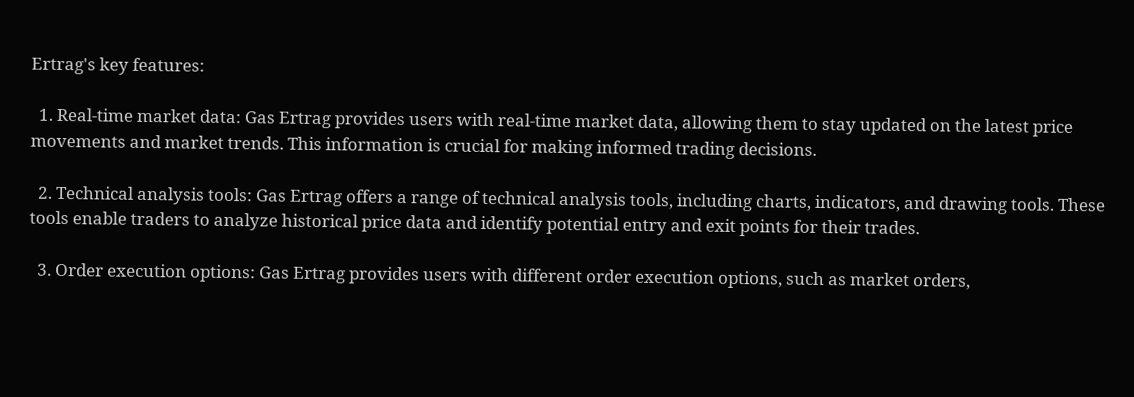Ertrag's key features:

  1. Real-time market data: Gas Ertrag provides users with real-time market data, allowing them to stay updated on the latest price movements and market trends. This information is crucial for making informed trading decisions.

  2. Technical analysis tools: Gas Ertrag offers a range of technical analysis tools, including charts, indicators, and drawing tools. These tools enable traders to analyze historical price data and identify potential entry and exit points for their trades.

  3. Order execution options: Gas Ertrag provides users with different order execution options, such as market orders,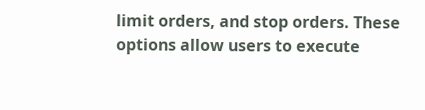limit orders, and stop orders. These options allow users to execute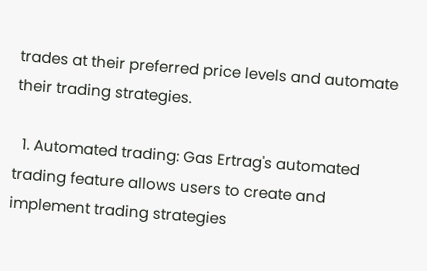trades at their preferred price levels and automate their trading strategies.

  1. Automated trading: Gas Ertrag's automated trading feature allows users to create and implement trading strategies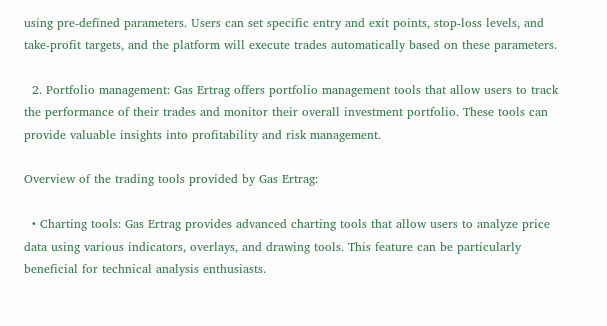using pre-defined parameters. Users can set specific entry and exit points, stop-loss levels, and take-profit targets, and the platform will execute trades automatically based on these parameters.

  2. Portfolio management: Gas Ertrag offers portfolio management tools that allow users to track the performance of their trades and monitor their overall investment portfolio. These tools can provide valuable insights into profitability and risk management.

Overview of the trading tools provided by Gas Ertrag:

  • Charting tools: Gas Ertrag provides advanced charting tools that allow users to analyze price data using various indicators, overlays, and drawing tools. This feature can be particularly beneficial for technical analysis enthusiasts.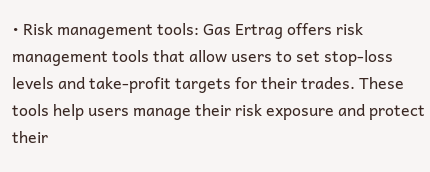• Risk management tools: Gas Ertrag offers risk management tools that allow users to set stop-loss levels and take-profit targets for their trades. These tools help users manage their risk exposure and protect their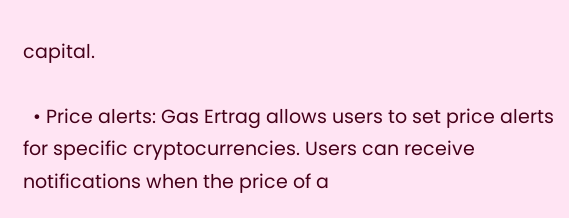capital.

  • Price alerts: Gas Ertrag allows users to set price alerts for specific cryptocurrencies. Users can receive notifications when the price of a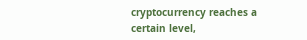cryptocurrency reaches a certain level,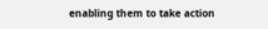enabling them to take action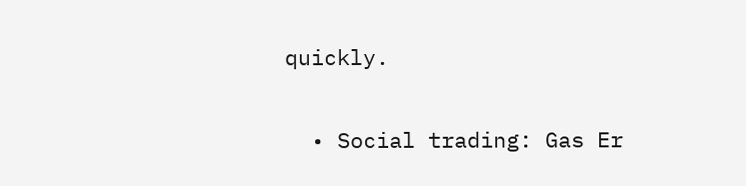quickly.

  • Social trading: Gas Er